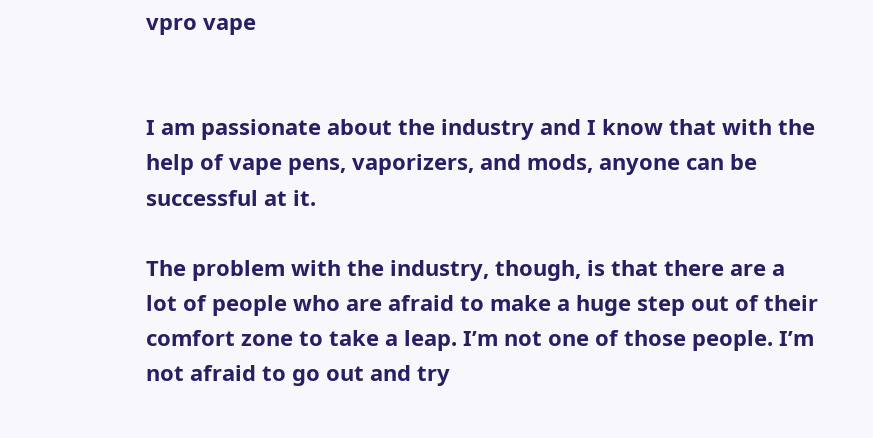vpro vape


I am passionate about the industry and I know that with the help of vape pens, vaporizers, and mods, anyone can be successful at it.

The problem with the industry, though, is that there are a lot of people who are afraid to make a huge step out of their comfort zone to take a leap. I’m not one of those people. I’m not afraid to go out and try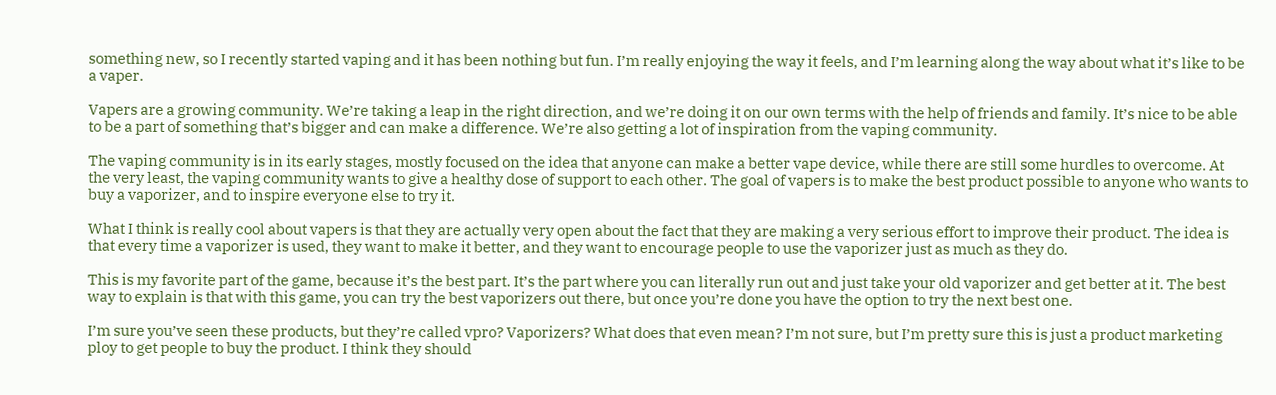something new, so I recently started vaping and it has been nothing but fun. I’m really enjoying the way it feels, and I’m learning along the way about what it’s like to be a vaper.

Vapers are a growing community. We’re taking a leap in the right direction, and we’re doing it on our own terms with the help of friends and family. It’s nice to be able to be a part of something that’s bigger and can make a difference. We’re also getting a lot of inspiration from the vaping community.

The vaping community is in its early stages, mostly focused on the idea that anyone can make a better vape device, while there are still some hurdles to overcome. At the very least, the vaping community wants to give a healthy dose of support to each other. The goal of vapers is to make the best product possible to anyone who wants to buy a vaporizer, and to inspire everyone else to try it.

What I think is really cool about vapers is that they are actually very open about the fact that they are making a very serious effort to improve their product. The idea is that every time a vaporizer is used, they want to make it better, and they want to encourage people to use the vaporizer just as much as they do.

This is my favorite part of the game, because it’s the best part. It’s the part where you can literally run out and just take your old vaporizer and get better at it. The best way to explain is that with this game, you can try the best vaporizers out there, but once you’re done you have the option to try the next best one.

I’m sure you’ve seen these products, but they’re called vpro? Vaporizers? What does that even mean? I’m not sure, but I’m pretty sure this is just a product marketing ploy to get people to buy the product. I think they should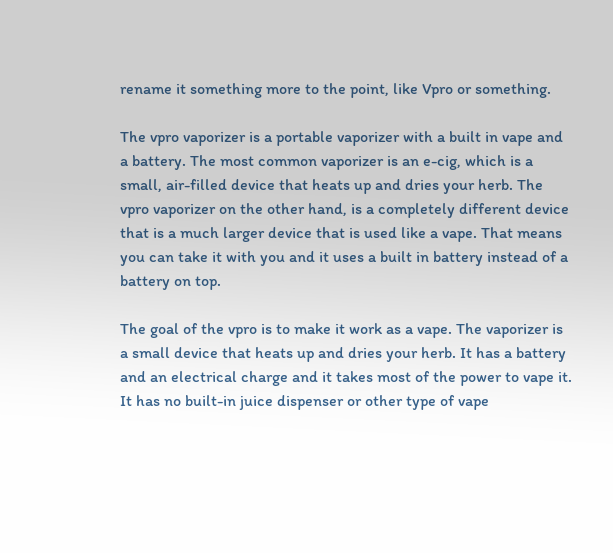rename it something more to the point, like Vpro or something.

The vpro vaporizer is a portable vaporizer with a built in vape and a battery. The most common vaporizer is an e-cig, which is a small, air-filled device that heats up and dries your herb. The vpro vaporizer on the other hand, is a completely different device that is a much larger device that is used like a vape. That means you can take it with you and it uses a built in battery instead of a battery on top.

The goal of the vpro is to make it work as a vape. The vaporizer is a small device that heats up and dries your herb. It has a battery and an electrical charge and it takes most of the power to vape it. It has no built-in juice dispenser or other type of vape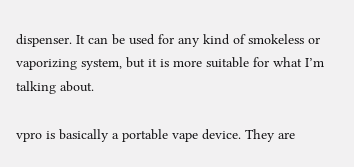dispenser. It can be used for any kind of smokeless or vaporizing system, but it is more suitable for what I’m talking about.

vpro is basically a portable vape device. They are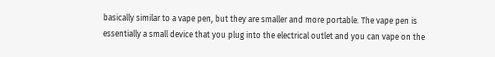basically similar to a vape pen, but they are smaller and more portable. The vape pen is essentially a small device that you plug into the electrical outlet and you can vape on the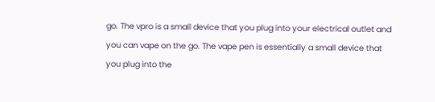go. The vpro is a small device that you plug into your electrical outlet and you can vape on the go. The vape pen is essentially a small device that you plug into the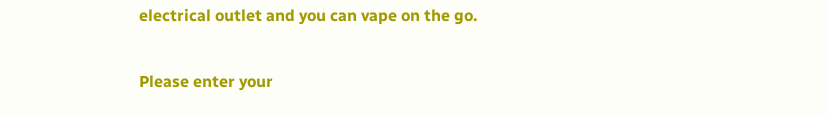electrical outlet and you can vape on the go.


Please enter your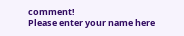comment!
Please enter your name here